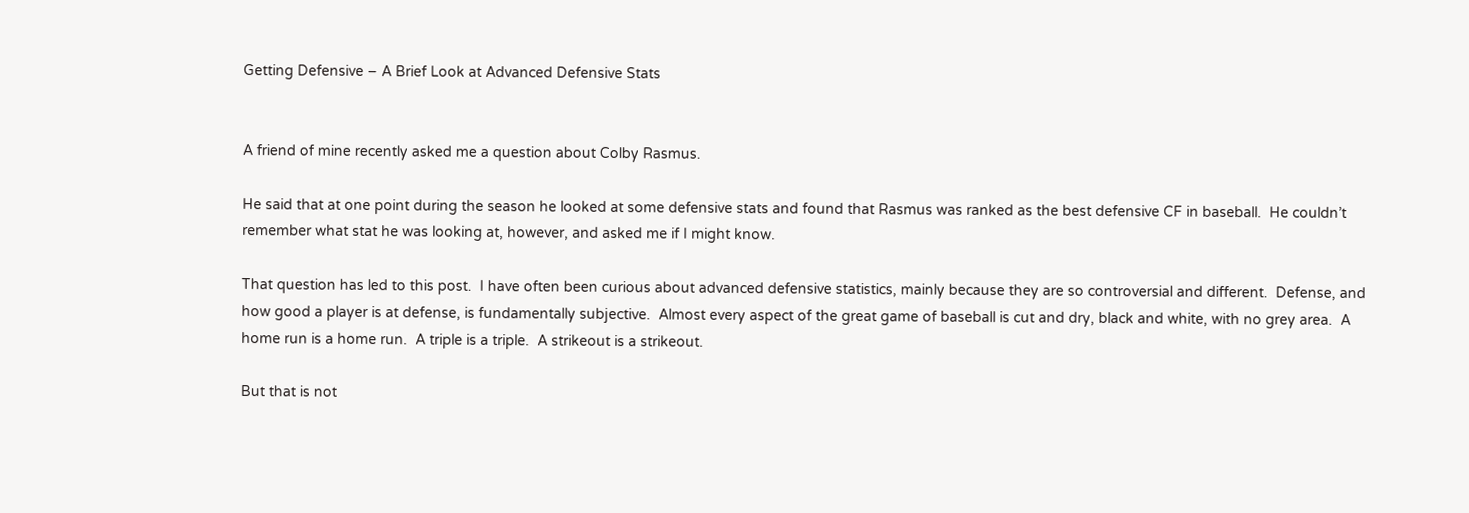Getting Defensive – A Brief Look at Advanced Defensive Stats


A friend of mine recently asked me a question about Colby Rasmus.

He said that at one point during the season he looked at some defensive stats and found that Rasmus was ranked as the best defensive CF in baseball.  He couldn’t remember what stat he was looking at, however, and asked me if I might know.

That question has led to this post.  I have often been curious about advanced defensive statistics, mainly because they are so controversial and different.  Defense, and how good a player is at defense, is fundamentally subjective.  Almost every aspect of the great game of baseball is cut and dry, black and white, with no grey area.  A home run is a home run.  A triple is a triple.  A strikeout is a strikeout.

But that is not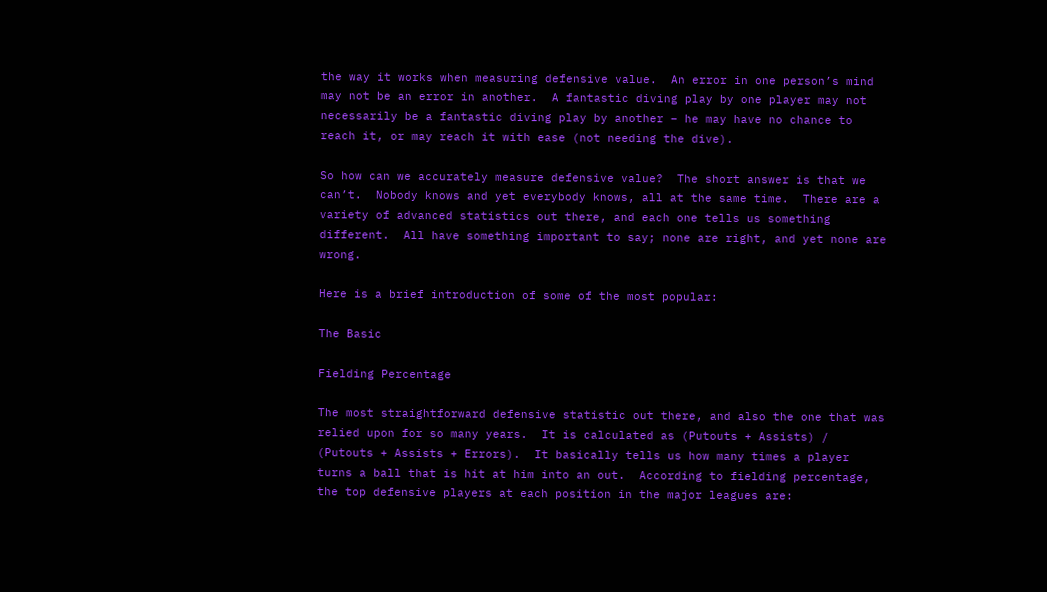the way it works when measuring defensive value.  An error in one person’s mind may not be an error in another.  A fantastic diving play by one player may not necessarily be a fantastic diving play by another – he may have no chance to reach it, or may reach it with ease (not needing the dive).

So how can we accurately measure defensive value?  The short answer is that we can’t.  Nobody knows and yet everybody knows, all at the same time.  There are a variety of advanced statistics out there, and each one tells us something different.  All have something important to say; none are right, and yet none are wrong.

Here is a brief introduction of some of the most popular:

The Basic

Fielding Percentage

The most straightforward defensive statistic out there, and also the one that was relied upon for so many years.  It is calculated as (Putouts + Assists) / (Putouts + Assists + Errors).  It basically tells us how many times a player turns a ball that is hit at him into an out.  According to fielding percentage, the top defensive players at each position in the major leagues are: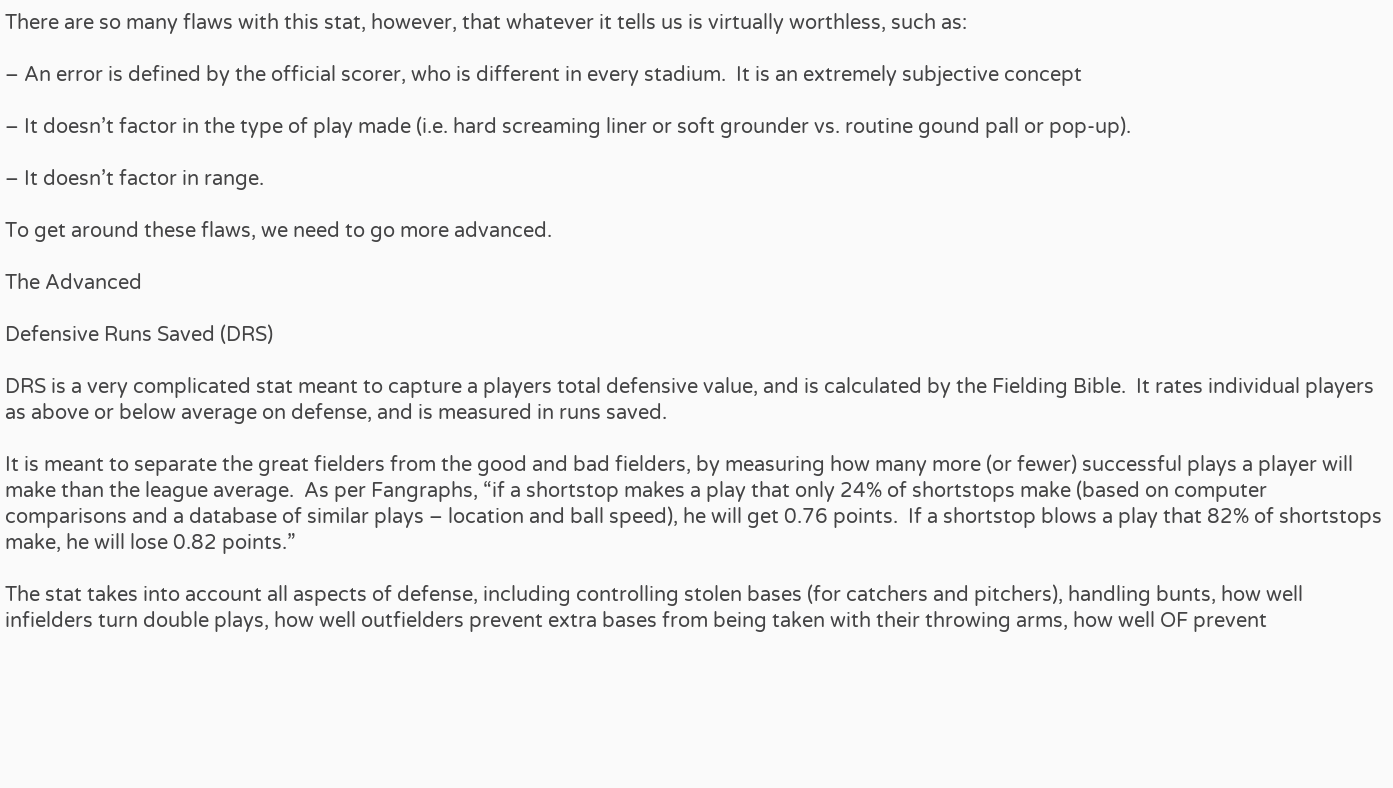There are so many flaws with this stat, however, that whatever it tells us is virtually worthless, such as:

– An error is defined by the official scorer, who is different in every stadium.  It is an extremely subjective concept

– It doesn’t factor in the type of play made (i.e. hard screaming liner or soft grounder vs. routine gound pall or pop-up).

– It doesn’t factor in range.

To get around these flaws, we need to go more advanced.

The Advanced

Defensive Runs Saved (DRS)

DRS is a very complicated stat meant to capture a players total defensive value, and is calculated by the Fielding Bible.  It rates individual players as above or below average on defense, and is measured in runs saved.

It is meant to separate the great fielders from the good and bad fielders, by measuring how many more (or fewer) successful plays a player will make than the league average.  As per Fangraphs, “if a shortstop makes a play that only 24% of shortstops make (based on computer comparisons and a database of similar plays – location and ball speed), he will get 0.76 points.  If a shortstop blows a play that 82% of shortstops make, he will lose 0.82 points.”

The stat takes into account all aspects of defense, including controlling stolen bases (for catchers and pitchers), handling bunts, how well infielders turn double plays, how well outfielders prevent extra bases from being taken with their throwing arms, how well OF prevent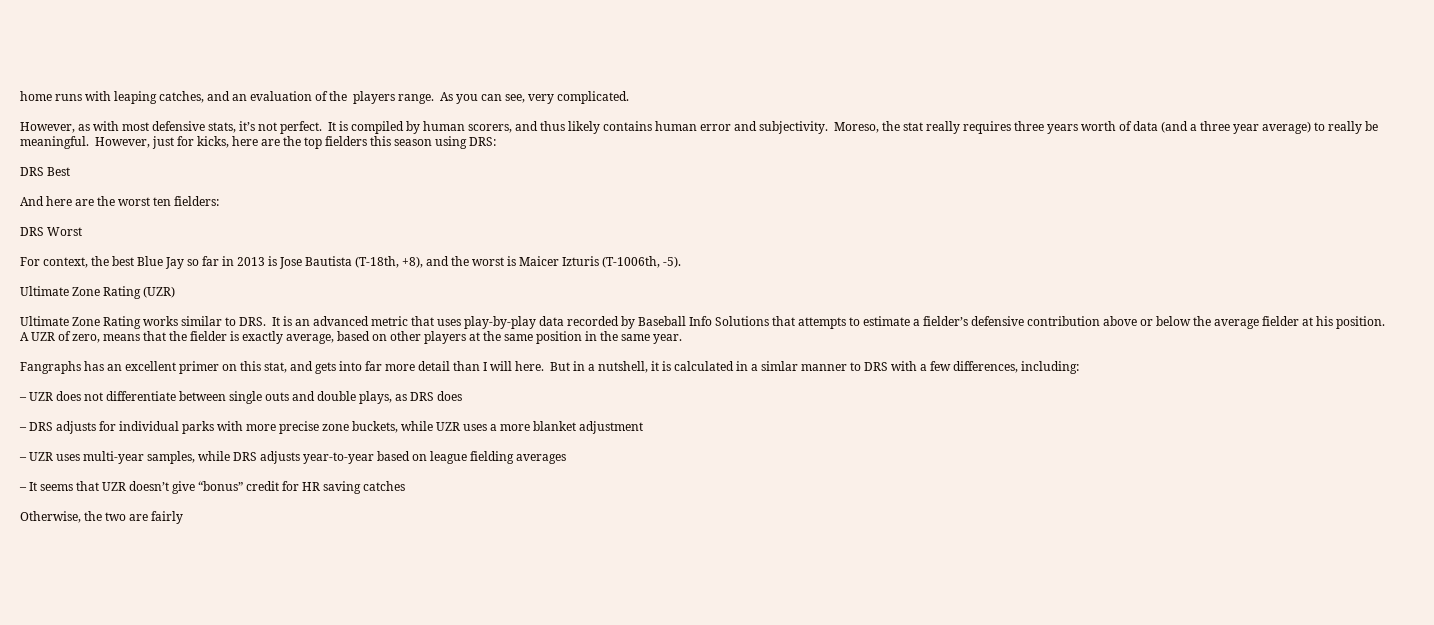home runs with leaping catches, and an evaluation of the  players range.  As you can see, very complicated.

However, as with most defensive stats, it’s not perfect.  It is compiled by human scorers, and thus likely contains human error and subjectivity.  Moreso, the stat really requires three years worth of data (and a three year average) to really be meaningful.  However, just for kicks, here are the top fielders this season using DRS:

DRS Best

And here are the worst ten fielders:

DRS Worst

For context, the best Blue Jay so far in 2013 is Jose Bautista (T-18th, +8), and the worst is Maicer Izturis (T-1006th, -5).

Ultimate Zone Rating (UZR)

Ultimate Zone Rating works similar to DRS.  It is an advanced metric that uses play-by-play data recorded by Baseball Info Solutions that attempts to estimate a fielder’s defensive contribution above or below the average fielder at his position.  A UZR of zero, means that the fielder is exactly average, based on other players at the same position in the same year.

Fangraphs has an excellent primer on this stat, and gets into far more detail than I will here.  But in a nutshell, it is calculated in a simlar manner to DRS with a few differences, including:

– UZR does not differentiate between single outs and double plays, as DRS does

– DRS adjusts for individual parks with more precise zone buckets, while UZR uses a more blanket adjustment

– UZR uses multi-year samples, while DRS adjusts year-to-year based on league fielding averages

– It seems that UZR doesn’t give “bonus” credit for HR saving catches

Otherwise, the two are fairly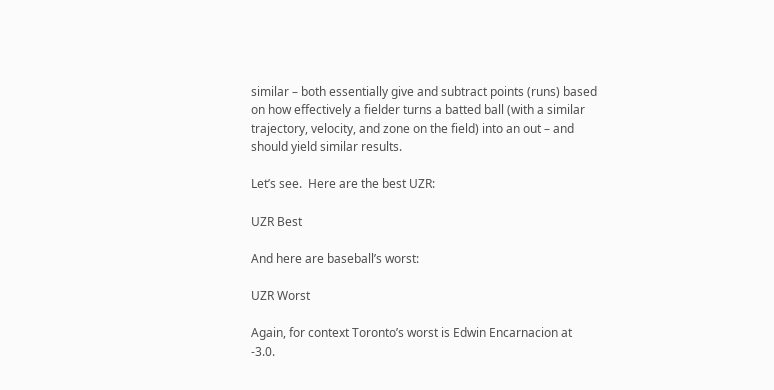similar – both essentially give and subtract points (runs) based on how effectively a fielder turns a batted ball (with a similar trajectory, velocity, and zone on the field) into an out – and should yield similar results.

Let’s see.  Here are the best UZR:

UZR Best

And here are baseball’s worst:

UZR Worst

Again, for context Toronto’s worst is Edwin Encarnacion at -3.0.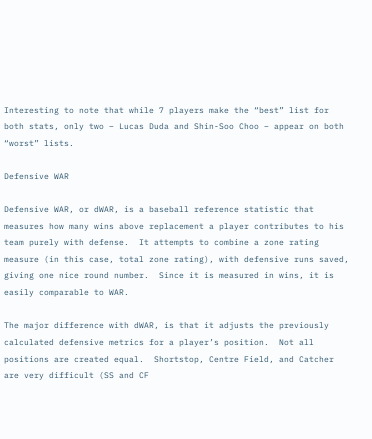Interesting to note that while 7 players make the “best” list for both stats, only two – Lucas Duda and Shin-Soo Choo – appear on both “worst” lists.

Defensive WAR

Defensive WAR, or dWAR, is a baseball reference statistic that measures how many wins above replacement a player contributes to his team purely with defense.  It attempts to combine a zone rating measure (in this case, total zone rating), with defensive runs saved, giving one nice round number.  Since it is measured in wins, it is easily comparable to WAR.

The major difference with dWAR, is that it adjusts the previously calculated defensive metrics for a player’s position.  Not all positions are created equal.  Shortstop, Centre Field, and Catcher are very difficult (SS and CF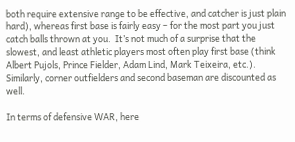both require extensive range to be effective, and catcher is just plain hard), whereas first base is fairly easy – for the most part you just catch balls thrown at you.  It’s not much of a surprise that the slowest, and least athletic players most often play first base (think Albert Pujols, Prince Fielder, Adam Lind, Mark Teixeira, etc.).  Similarly, corner outfielders and second baseman are discounted as well.

In terms of defensive WAR, here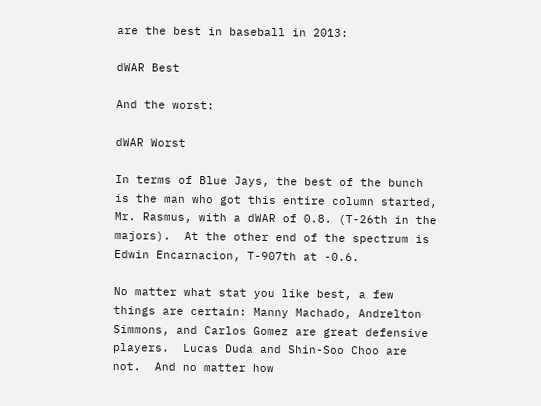are the best in baseball in 2013:

dWAR Best

And the worst:

dWAR Worst

In terms of Blue Jays, the best of the bunch is the man who got this entire column started, Mr. Rasmus, with a dWAR of 0.8. (T-26th in the majors).  At the other end of the spectrum is Edwin Encarnacion, T-907th at -0.6.

No matter what stat you like best, a few things are certain: Manny Machado, Andrelton Simmons, and Carlos Gomez are great defensive players.  Lucas Duda and Shin-Soo Choo are not.  And no matter how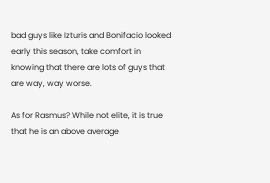bad guys like Izturis and Bonifacio looked early this season, take comfort in knowing that there are lots of guys that are way, way worse.

As for Rasmus? While not elite, it is true that he is an above average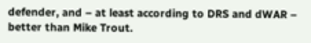defender, and – at least according to DRS and dWAR – better than Mike Trout.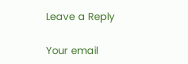Leave a Reply

Your email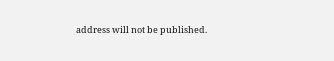address will not be published.